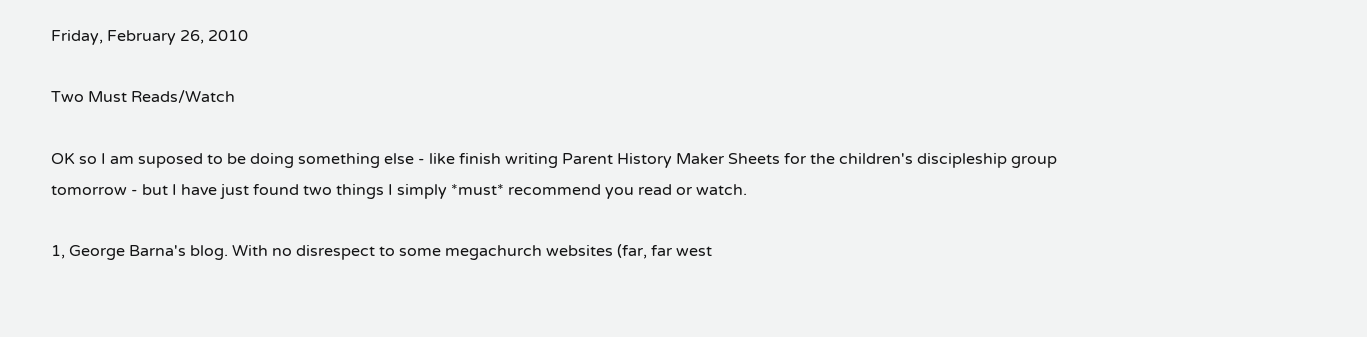Friday, February 26, 2010

Two Must Reads/Watch

OK so I am suposed to be doing something else - like finish writing Parent History Maker Sheets for the children's discipleship group tomorrow - but I have just found two things I simply *must* recommend you read or watch.

1, George Barna's blog. With no disrespect to some megachurch websites (far, far west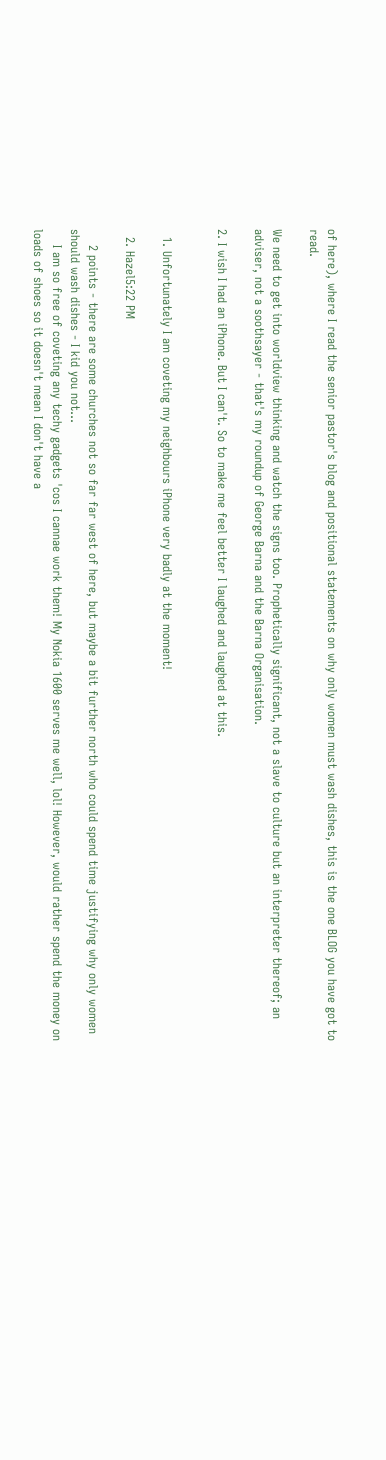of here), where I read the senior pastor's blog and positional statements on why only women must wash dishes, this is the one BLOG you have got to read.

We need to get into worldview thinking and watch the signs too. Prophetically significant, not a slave to culture but an interpreter thereof; an adviser, not a soothsayer - that's my roundup of George Barna and the Barna Organisation.

2. I wish I had an iPhone. But I can't. So to make me feel better I laughed and laughed at this.


  1. Unfortunately I am coveting my neighbours iPhone very badly at the moment!

  2. Hazel5:22 PM

    2 points - there are some churches not so far far west of here, but maybe a bit further north who could spend time justifying why only women should wash dishes - I kid you not...
    I am so free of coveting any techy gadgets 'cos I cannae work them! My Nokia 1600 serves me well, lol! However, would rather spend the money on loads of shoes so it doesn't mean I don't have a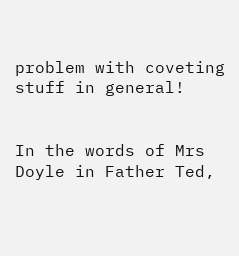problem with coveting stuff in general!


In the words of Mrs Doyle in Father Ted,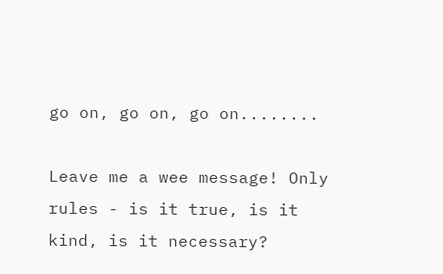go on, go on, go on........

Leave me a wee message! Only rules - is it true, is it kind, is it necessary?